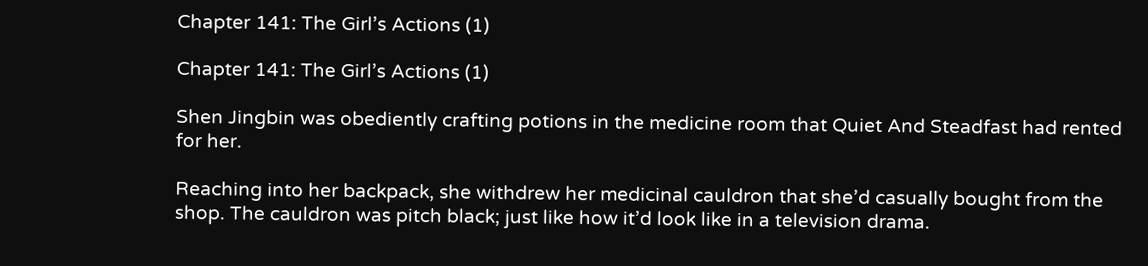Chapter 141: The Girl’s Actions (1)

Chapter 141: The Girl’s Actions (1)

Shen Jingbin was obediently crafting potions in the medicine room that Quiet And Steadfast had rented for her.

Reaching into her backpack, she withdrew her medicinal cauldron that she’d casually bought from the shop. The cauldron was pitch black; just like how it’d look like in a television drama.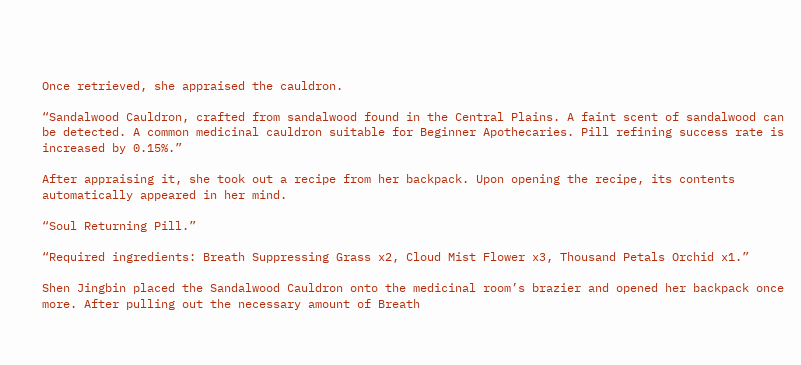Once retrieved, she appraised the cauldron.

“Sandalwood Cauldron, crafted from sandalwood found in the Central Plains. A faint scent of sandalwood can be detected. A common medicinal cauldron suitable for Beginner Apothecaries. Pill refining success rate is increased by 0.15%.”

After appraising it, she took out a recipe from her backpack. Upon opening the recipe, its contents automatically appeared in her mind.

“Soul Returning Pill.”

“Required ingredients: Breath Suppressing Grass x2, Cloud Mist Flower x3, Thousand Petals Orchid x1.”

Shen Jingbin placed the Sandalwood Cauldron onto the medicinal room’s brazier and opened her backpack once more. After pulling out the necessary amount of Breath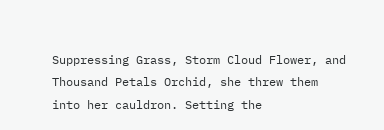Suppressing Grass, Storm Cloud Flower, and Thousand Petals Orchid, she threw them into her cauldron. Setting the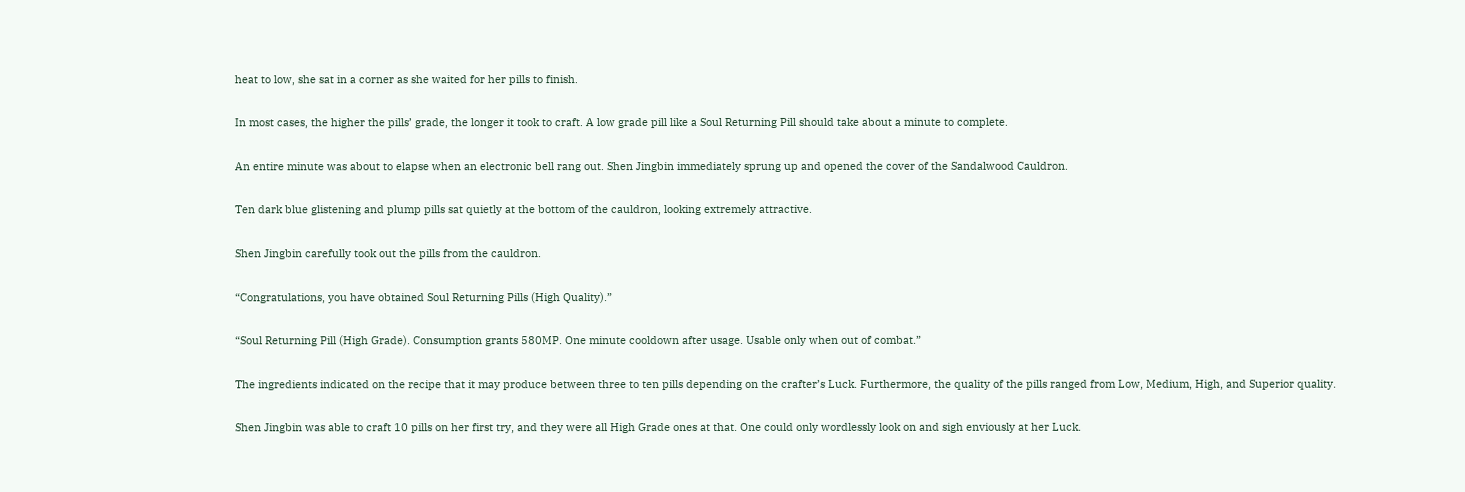heat to low, she sat in a corner as she waited for her pills to finish.

In most cases, the higher the pills’ grade, the longer it took to craft. A low grade pill like a Soul Returning Pill should take about a minute to complete.

An entire minute was about to elapse when an electronic bell rang out. Shen Jingbin immediately sprung up and opened the cover of the Sandalwood Cauldron.

Ten dark blue glistening and plump pills sat quietly at the bottom of the cauldron, looking extremely attractive.

Shen Jingbin carefully took out the pills from the cauldron.

“Congratulations, you have obtained Soul Returning Pills (High Quality).”

“Soul Returning Pill (High Grade). Consumption grants 580MP. One minute cooldown after usage. Usable only when out of combat.”

The ingredients indicated on the recipe that it may produce between three to ten pills depending on the crafter’s Luck. Furthermore, the quality of the pills ranged from Low, Medium, High, and Superior quality.

Shen Jingbin was able to craft 10 pills on her first try, and they were all High Grade ones at that. One could only wordlessly look on and sigh enviously at her Luck.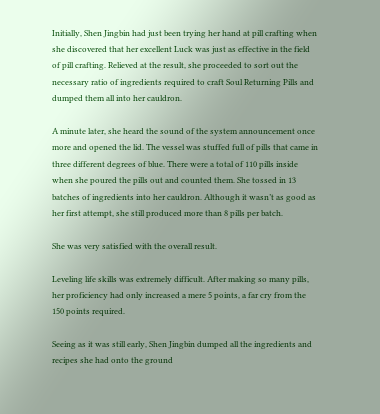Initially, Shen Jingbin had just been trying her hand at pill crafting when she discovered that her excellent Luck was just as effective in the field of pill crafting. Relieved at the result, she proceeded to sort out the necessary ratio of ingredients required to craft Soul Returning Pills and dumped them all into her cauldron.

A minute later, she heard the sound of the system announcement once more and opened the lid. The vessel was stuffed full of pills that came in three different degrees of blue. There were a total of 110 pills inside when she poured the pills out and counted them. She tossed in 13 batches of ingredients into her cauldron. Although it wasn’t as good as her first attempt, she still produced more than 8 pills per batch.

She was very satisfied with the overall result.

Leveling life skills was extremely difficult. After making so many pills, her proficiency had only increased a mere 5 points, a far cry from the 150 points required.

Seeing as it was still early, Shen Jingbin dumped all the ingredients and recipes she had onto the ground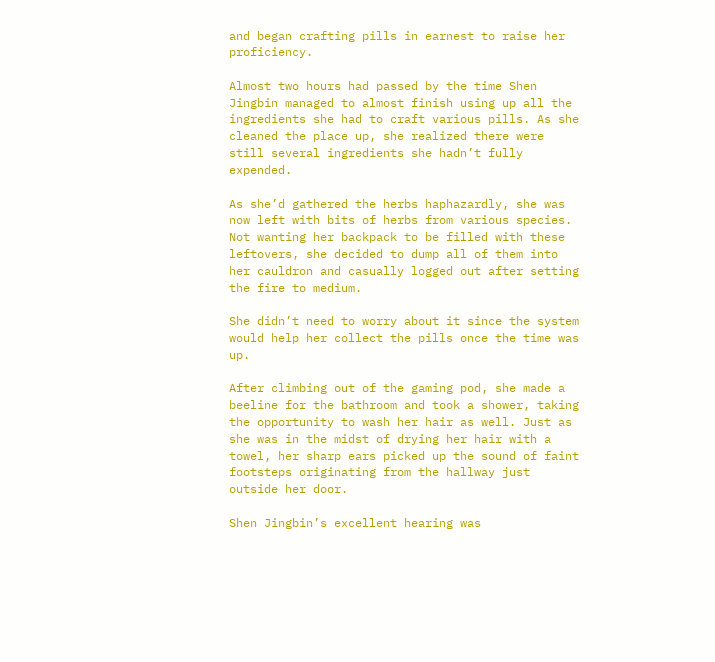and began crafting pills in earnest to raise her proficiency.

Almost two hours had passed by the time Shen Jingbin managed to almost finish using up all the ingredients she had to craft various pills. As she cleaned the place up, she realized there were still several ingredients she hadn’t fully expended.

As she’d gathered the herbs haphazardly, she was now left with bits of herbs from various species. Not wanting her backpack to be filled with these leftovers, she decided to dump all of them into her cauldron and casually logged out after setting the fire to medium.

She didn’t need to worry about it since the system would help her collect the pills once the time was up.

After climbing out of the gaming pod, she made a beeline for the bathroom and took a shower, taking the opportunity to wash her hair as well. Just as she was in the midst of drying her hair with a towel, her sharp ears picked up the sound of faint footsteps originating from the hallway just outside her door.

Shen Jingbin’s excellent hearing was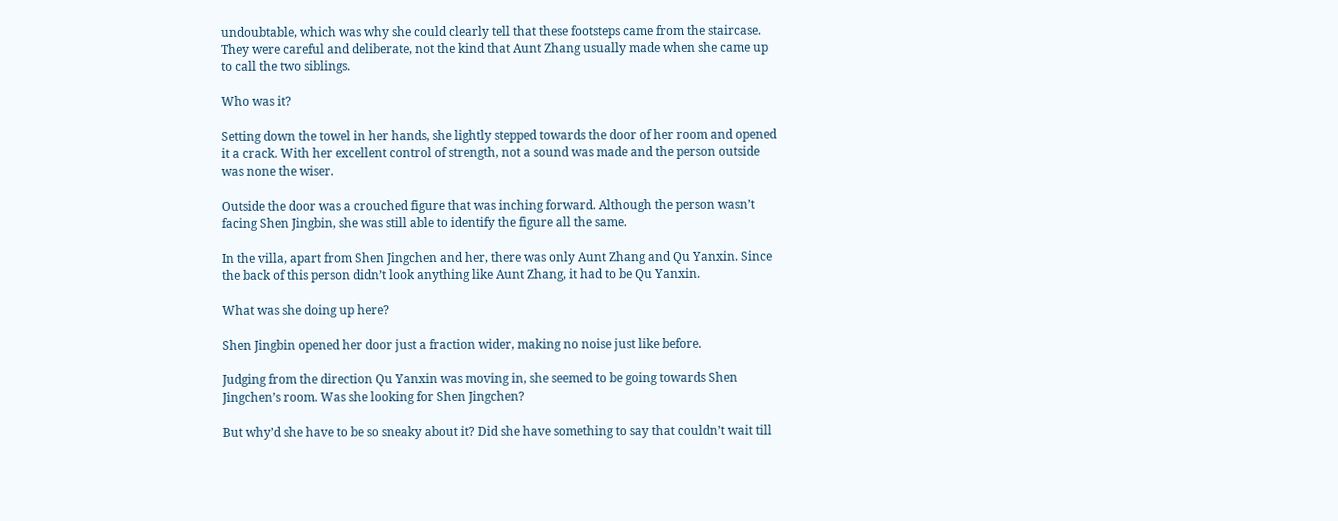undoubtable, which was why she could clearly tell that these footsteps came from the staircase. They were careful and deliberate, not the kind that Aunt Zhang usually made when she came up to call the two siblings.

Who was it?

Setting down the towel in her hands, she lightly stepped towards the door of her room and opened it a crack. With her excellent control of strength, not a sound was made and the person outside was none the wiser.

Outside the door was a crouched figure that was inching forward. Although the person wasn’t facing Shen Jingbin, she was still able to identify the figure all the same.

In the villa, apart from Shen Jingchen and her, there was only Aunt Zhang and Qu Yanxin. Since the back of this person didn’t look anything like Aunt Zhang, it had to be Qu Yanxin.

What was she doing up here?

Shen Jingbin opened her door just a fraction wider, making no noise just like before.

Judging from the direction Qu Yanxin was moving in, she seemed to be going towards Shen Jingchen’s room. Was she looking for Shen Jingchen?

But why’d she have to be so sneaky about it? Did she have something to say that couldn’t wait till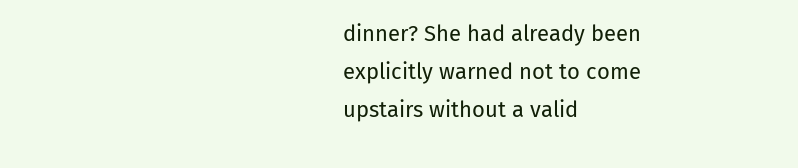dinner? She had already been explicitly warned not to come upstairs without a valid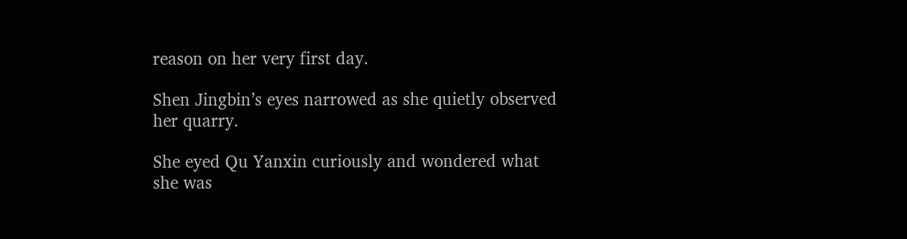reason on her very first day.

Shen Jingbin’s eyes narrowed as she quietly observed her quarry.

She eyed Qu Yanxin curiously and wondered what she was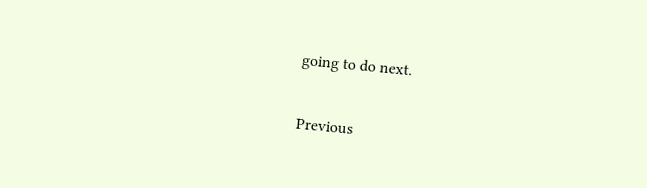going to do next.

Previous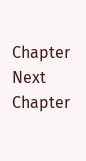Chapter Next Chapter